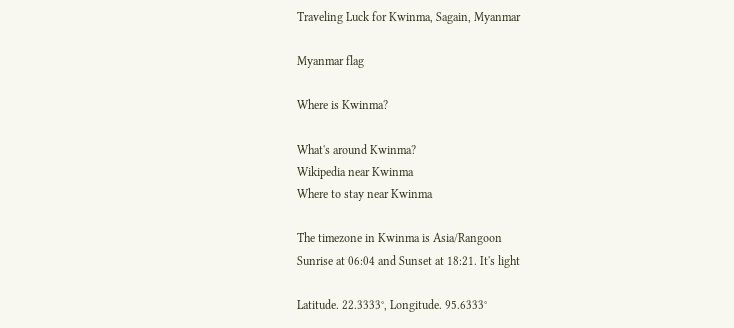Traveling Luck for Kwinma, Sagain, Myanmar

Myanmar flag

Where is Kwinma?

What's around Kwinma?
Wikipedia near Kwinma
Where to stay near Kwinma

The timezone in Kwinma is Asia/Rangoon
Sunrise at 06:04 and Sunset at 18:21. It's light

Latitude. 22.3333°, Longitude. 95.6333°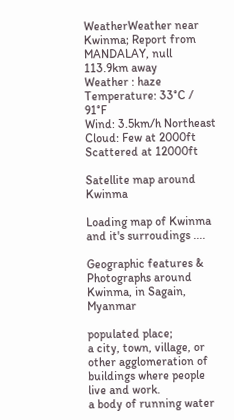WeatherWeather near Kwinma; Report from MANDALAY, null 113.9km away
Weather : haze
Temperature: 33°C / 91°F
Wind: 3.5km/h Northeast
Cloud: Few at 2000ft Scattered at 12000ft

Satellite map around Kwinma

Loading map of Kwinma and it's surroudings ....

Geographic features & Photographs around Kwinma, in Sagain, Myanmar

populated place;
a city, town, village, or other agglomeration of buildings where people live and work.
a body of running water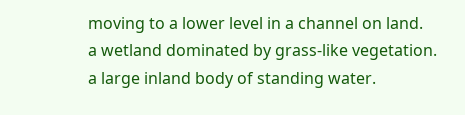moving to a lower level in a channel on land.
a wetland dominated by grass-like vegetation.
a large inland body of standing water.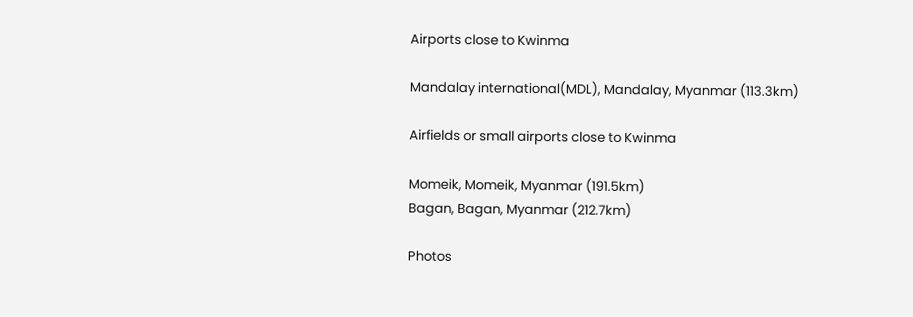Airports close to Kwinma

Mandalay international(MDL), Mandalay, Myanmar (113.3km)

Airfields or small airports close to Kwinma

Momeik, Momeik, Myanmar (191.5km)
Bagan, Bagan, Myanmar (212.7km)

Photos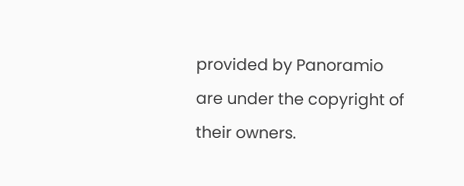provided by Panoramio are under the copyright of their owners.